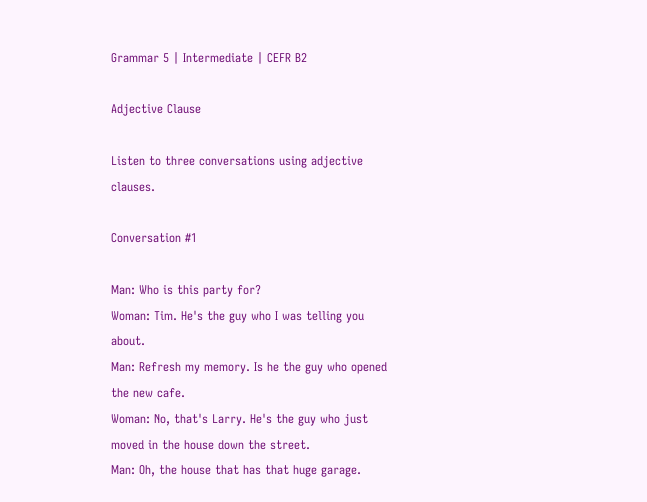Grammar 5 | Intermediate | CEFR B2

Adjective Clause

Listen to three conversations using adjective clauses.

Conversation #1

Man: Who is this party for?
Woman: Tim. He's the guy who I was telling you about.
Man: Refresh my memory. Is he the guy who opened the new cafe.
Woman: No, that's Larry. He's the guy who just moved in the house down the street.
Man: Oh, the house that has that huge garage.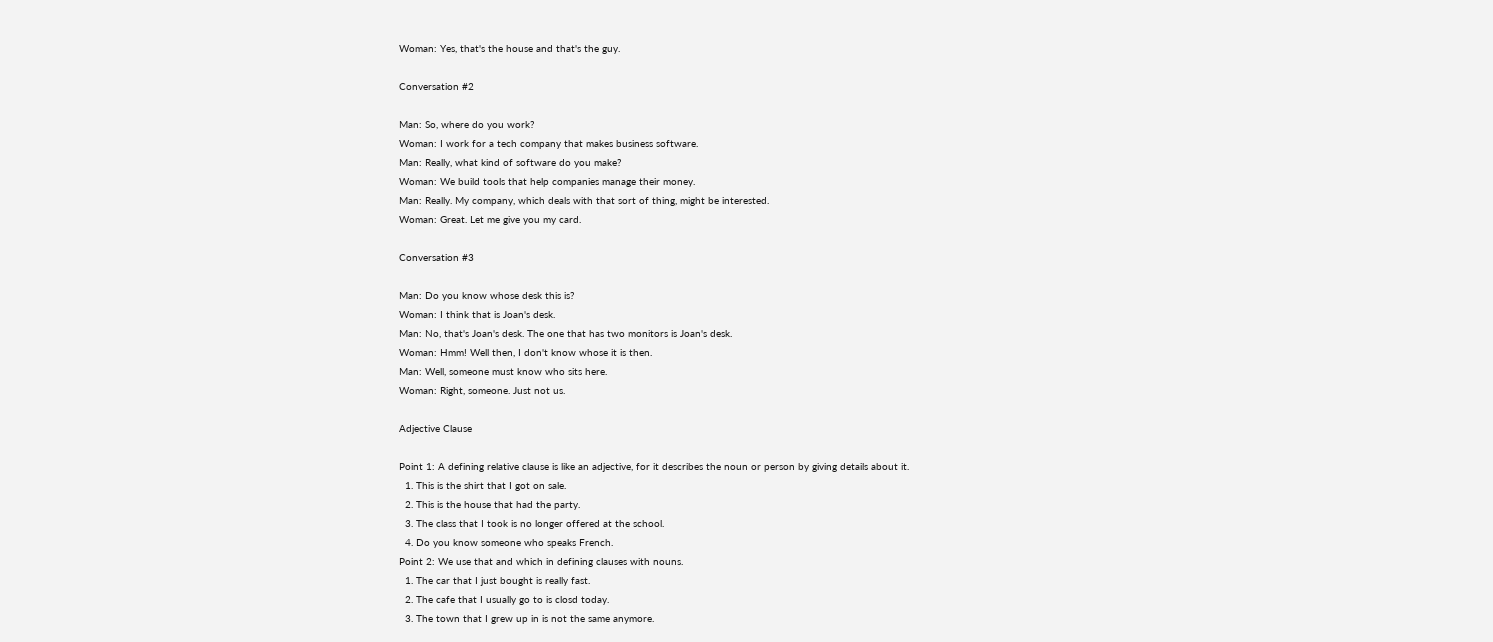Woman: Yes, that's the house and that's the guy.

Conversation #2

Man: So, where do you work?
Woman: I work for a tech company that makes business software.
Man: Really, what kind of software do you make?
Woman: We build tools that help companies manage their money.
Man: Really. My company, which deals with that sort of thing, might be interested.
Woman: Great. Let me give you my card.

Conversation #3

Man: Do you know whose desk this is?
Woman: I think that is Joan's desk.
Man: No, that's Joan's desk. The one that has two monitors is Joan's desk.
Woman: Hmm! Well then, I don't know whose it is then.
Man: Well, someone must know who sits here.
Woman: Right, someone. Just not us.

Adjective Clause

Point 1: A defining relative clause is like an adjective, for it describes the noun or person by giving details about it.
  1. This is the shirt that I got on sale.
  2. This is the house that had the party.
  3. The class that I took is no longer offered at the school.
  4. Do you know someone who speaks French.
Point 2: We use that and which in defining clauses with nouns.
  1. The car that I just bought is really fast.
  2. The cafe that I usually go to is closd today.
  3. The town that I grew up in is not the same anymore.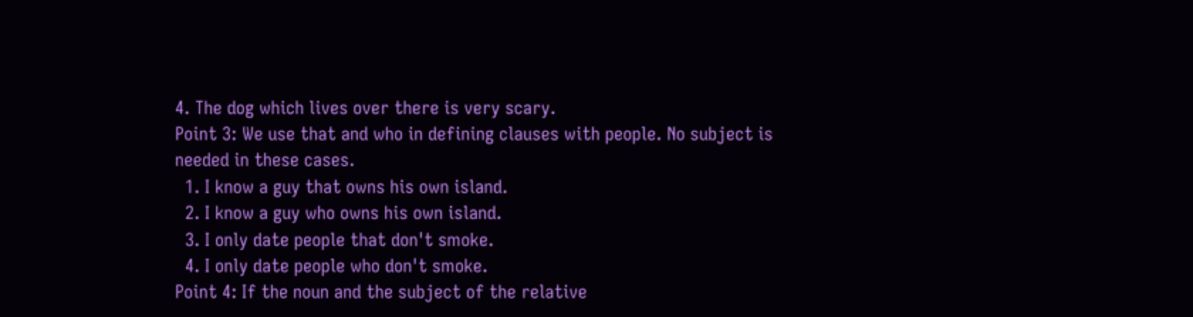4. The dog which lives over there is very scary.
Point 3: We use that and who in defining clauses with people. No subject is needed in these cases.
  1. I know a guy that owns his own island.
  2. I know a guy who owns his own island.
  3. I only date people that don't smoke.
  4. I only date people who don't smoke.
Point 4: If the noun and the subject of the relative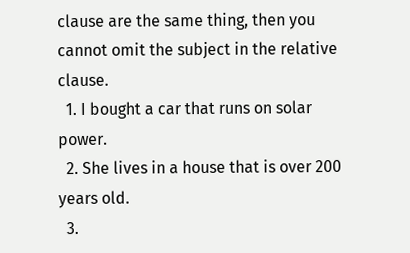clause are the same thing, then you cannot omit the subject in the relative clause.
  1. I bought a car that runs on solar power.
  2. She lives in a house that is over 200 years old.
  3.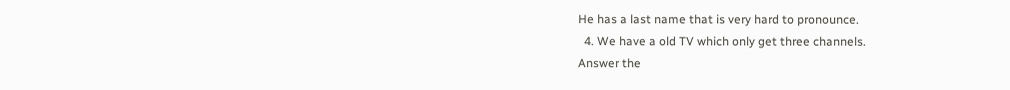He has a last name that is very hard to pronounce.
  4. We have a old TV which only get three channels.
Answer the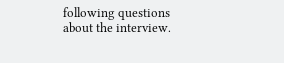following questions about the interview.